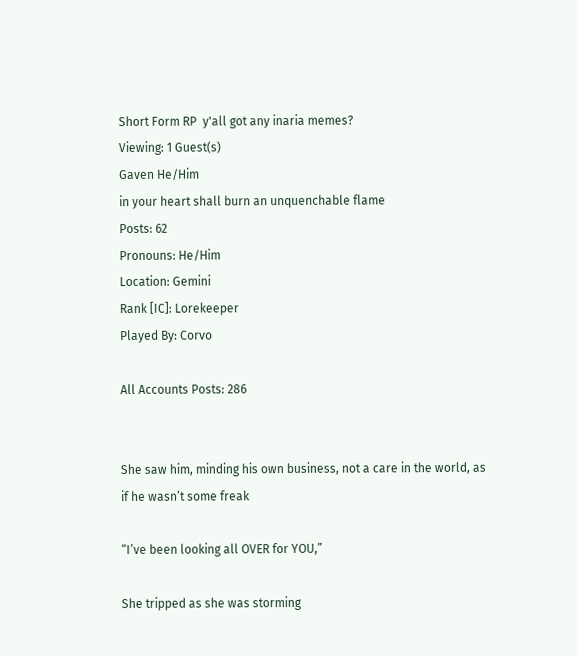Short Form RP  y'all got any inaria memes?
Viewing: 1 Guest(s)
Gaven He/Him
in your heart shall burn an unquenchable flame
Posts: 62
Pronouns: He/Him
Location: Gemini
Rank [IC]: Lorekeeper
Played By: Corvo

All Accounts Posts: 286


She saw him, minding his own business, not a care in the world, as if he wasn’t some freak

“I’ve been looking all OVER for YOU,”

She tripped as she was storming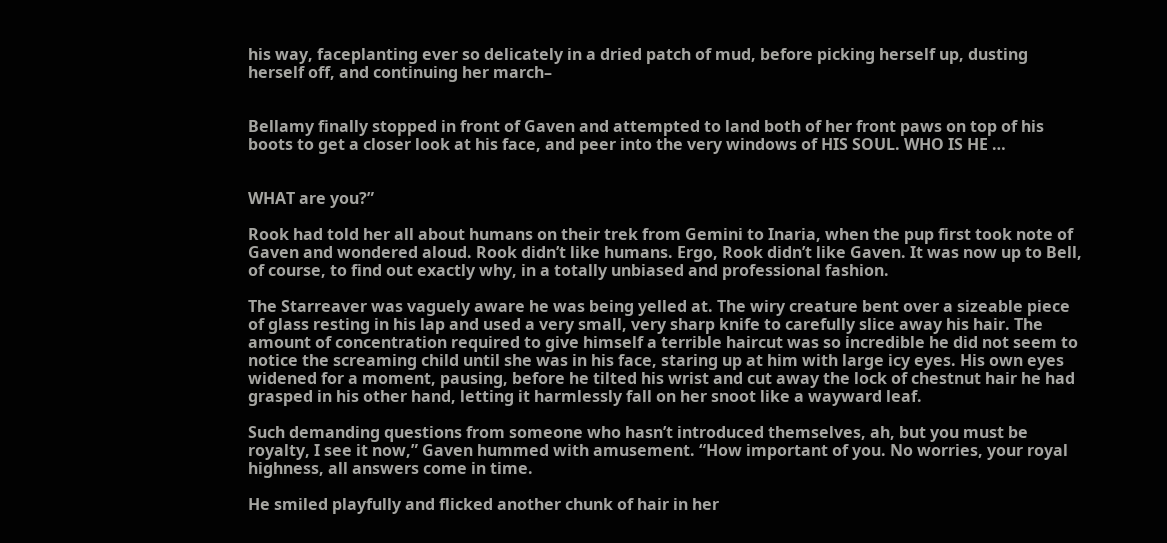his way, faceplanting ever so delicately in a dried patch of mud, before picking herself up, dusting herself off, and continuing her march–


Bellamy finally stopped in front of Gaven and attempted to land both of her front paws on top of his boots to get a closer look at his face, and peer into the very windows of HIS SOUL. WHO IS HE …


WHAT are you?”

Rook had told her all about humans on their trek from Gemini to Inaria, when the pup first took note of Gaven and wondered aloud. Rook didn’t like humans. Ergo, Rook didn’t like Gaven. It was now up to Bell, of course, to find out exactly why, in a totally unbiased and professional fashion.

The Starreaver was vaguely aware he was being yelled at. The wiry creature bent over a sizeable piece of glass resting in his lap and used a very small, very sharp knife to carefully slice away his hair. The amount of concentration required to give himself a terrible haircut was so incredible he did not seem to notice the screaming child until she was in his face, staring up at him with large icy eyes. His own eyes widened for a moment, pausing, before he tilted his wrist and cut away the lock of chestnut hair he had grasped in his other hand, letting it harmlessly fall on her snoot like a wayward leaf.

Such demanding questions from someone who hasn’t introduced themselves, ah, but you must be royalty, I see it now,” Gaven hummed with amusement. “How important of you. No worries, your royal highness, all answers come in time.

He smiled playfully and flicked another chunk of hair in her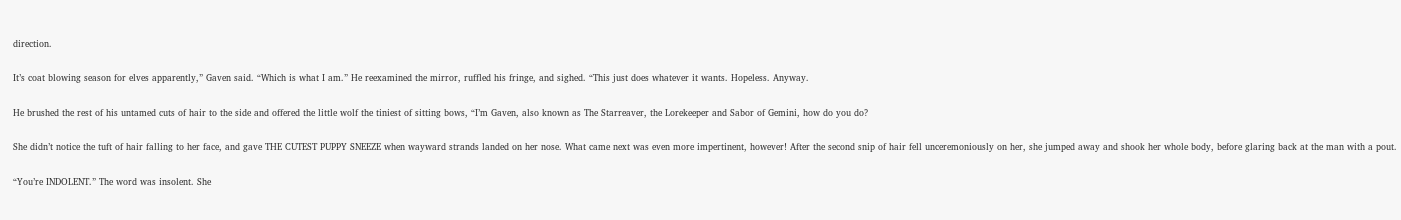direction.

It’s coat blowing season for elves apparently,” Gaven said. “Which is what I am.” He reexamined the mirror, ruffled his fringe, and sighed. “This just does whatever it wants. Hopeless. Anyway.

He brushed the rest of his untamed cuts of hair to the side and offered the little wolf the tiniest of sitting bows, “I’m Gaven, also known as The Starreaver, the Lorekeeper and Sabor of Gemini, how do you do?

She didn’t notice the tuft of hair falling to her face, and gave THE CUTEST PUPPY SNEEZE when wayward strands landed on her nose. What came next was even more impertinent, however! After the second snip of hair fell unceremoniously on her, she jumped away and shook her whole body, before glaring back at the man with a pout.

“You’re INDOLENT.” The word was insolent. She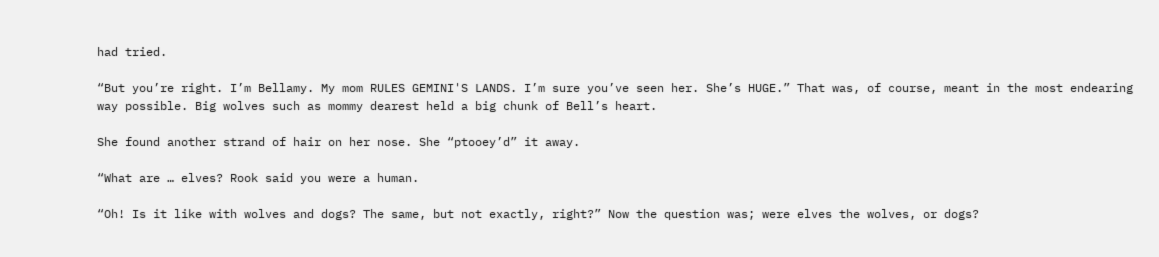had tried.

“But you’re right. I’m Bellamy. My mom RULES GEMINI'S LANDS. I’m sure you’ve seen her. She’s HUGE.” That was, of course, meant in the most endearing way possible. Big wolves such as mommy dearest held a big chunk of Bell’s heart.

She found another strand of hair on her nose. She “ptooey’d” it away.

“What are … elves? Rook said you were a human.

“Oh! Is it like with wolves and dogs? The same, but not exactly, right?” Now the question was; were elves the wolves, or dogs?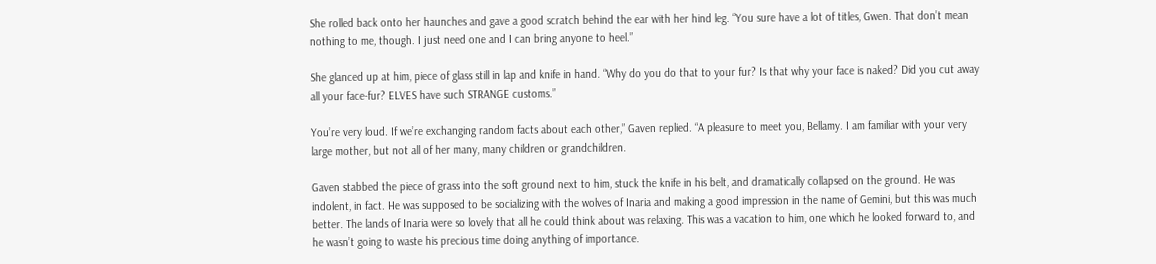She rolled back onto her haunches and gave a good scratch behind the ear with her hind leg. “You sure have a lot of titles, Gwen. That don’t mean nothing to me, though. I just need one and I can bring anyone to heel.”

She glanced up at him, piece of glass still in lap and knife in hand. “Why do you do that to your fur? Is that why your face is naked? Did you cut away all your face-fur? ELVES have such STRANGE customs.”

You’re very loud. If we’re exchanging random facts about each other,” Gaven replied. “A pleasure to meet you, Bellamy. I am familiar with your very large mother, but not all of her many, many children or grandchildren.

Gaven stabbed the piece of grass into the soft ground next to him, stuck the knife in his belt, and dramatically collapsed on the ground. He was indolent, in fact. He was supposed to be socializing with the wolves of Inaria and making a good impression in the name of Gemini, but this was much better. The lands of Inaria were so lovely that all he could think about was relaxing. This was a vacation to him, one which he looked forward to, and he wasn’t going to waste his precious time doing anything of importance.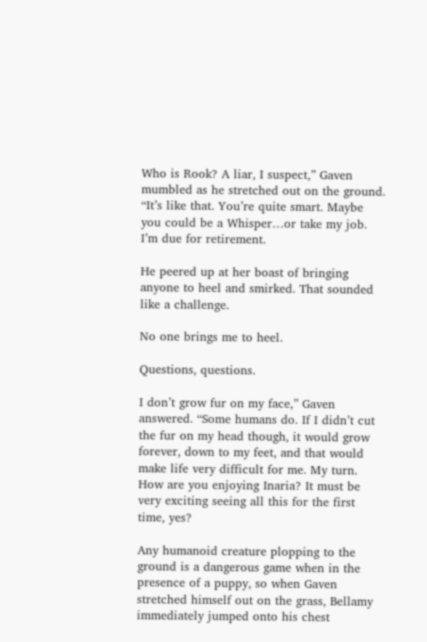Who is Rook? A liar, I suspect,” Gaven mumbled as he stretched out on the ground. “It’s like that. You’re quite smart. Maybe you could be a Whisper…or take my job. I’m due for retirement.

He peered up at her boast of bringing anyone to heel and smirked. That sounded like a challenge.

No one brings me to heel.

Questions, questions.

I don’t grow fur on my face,” Gaven answered. “Some humans do. If I didn’t cut the fur on my head though, it would grow forever, down to my feet, and that would make life very difficult for me. My turn. How are you enjoying Inaria? It must be very exciting seeing all this for the first time, yes?

Any humanoid creature plopping to the ground is a dangerous game when in the presence of a puppy, so when Gaven stretched himself out on the grass, Bellamy immediately jumped onto his chest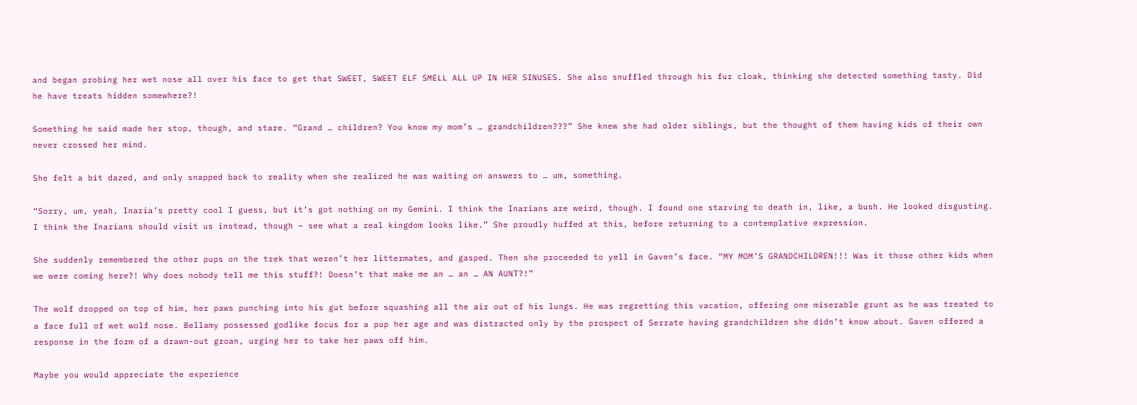and began probing her wet nose all over his face to get that SWEET, SWEET ELF SMELL ALL UP IN HER SINUSES. She also snuffled through his fur cloak, thinking she detected something tasty. Did he have treats hidden somewhere?!

Something he said made her stop, though, and stare. “Grand … children? You know my mom’s … grandchildren???” She knew she had older siblings, but the thought of them having kids of their own never crossed her mind.

She felt a bit dazed, and only snapped back to reality when she realized he was waiting on answers to … um, something.

“Sorry, um, yeah, Inaria’s pretty cool I guess, but it’s got nothing on my Gemini. I think the Inarians are weird, though. I found one starving to death in, like, a bush. He looked disgusting. I think the Inarians should visit us instead, though – see what a real kingdom looks like.” She proudly huffed at this, before returning to a contemplative expression.

She suddenly remembered the other pups on the trek that weren’t her littermates, and gasped. Then she proceeded to yell in Gaven’s face. “MY MOM’S GRANDCHILDREN!!! Was it those other kids when we were coming here?! Why does nobody tell me this stuff?! Doesn’t that make me an … an … AN AUNT?!”

The wolf dropped on top of him, her paws punching into his gut before squashing all the air out of his lungs. He was regretting this vacation, offering one miserable grunt as he was treated to a face full of wet wolf nose. Bellamy possessed godlike focus for a pup her age and was distracted only by the prospect of Serrate having grandchildren she didn’t know about. Gaven offered a response in the form of a drawn-out groan, urging her to take her paws off him.

Maybe you would appreciate the experience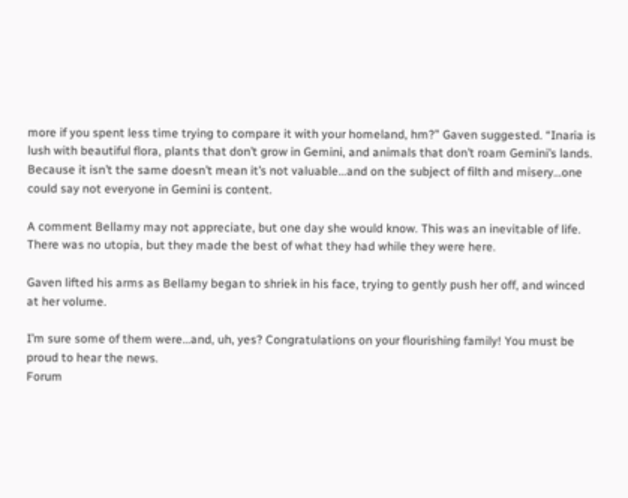more if you spent less time trying to compare it with your homeland, hm?” Gaven suggested. “Inaria is lush with beautiful flora, plants that don’t grow in Gemini, and animals that don’t roam Gemini’s lands. Because it isn’t the same doesn’t mean it’s not valuable…and on the subject of filth and misery…one could say not everyone in Gemini is content.

A comment Bellamy may not appreciate, but one day she would know. This was an inevitable of life. There was no utopia, but they made the best of what they had while they were here.

Gaven lifted his arms as Bellamy began to shriek in his face, trying to gently push her off, and winced at her volume.

I’m sure some of them were…and, uh, yes? Congratulations on your flourishing family! You must be proud to hear the news.
Forum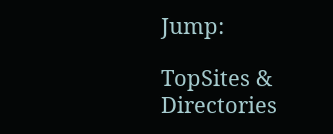Jump:

TopSites & Directories